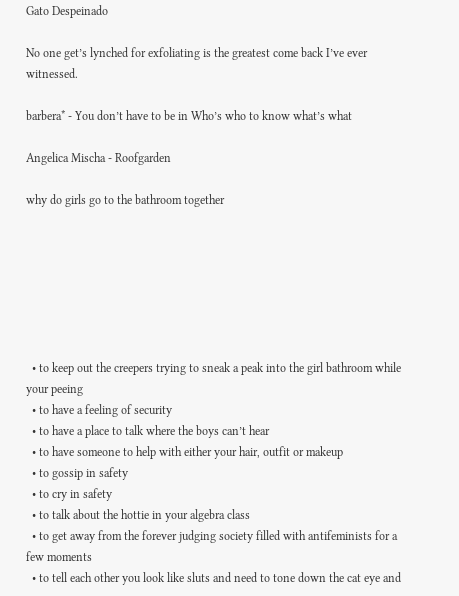Gato Despeinado

No one get’s lynched for exfoliating is the greatest come back I’ve ever witnessed.

barbera* - You don’t have to be in Who’s who to know what’s what

Angelica Mischa - Roofgarden

why do girls go to the bathroom together







  • to keep out the creepers trying to sneak a peak into the girl bathroom while your peeing
  • to have a feeling of security
  • to have a place to talk where the boys can’t hear
  • to have someone to help with either your hair, outfit or makeup
  • to gossip in safety
  • to cry in safety
  • to talk about the hottie in your algebra class
  • to get away from the forever judging society filled with antifeminists for a few moments
  • to tell each other you look like sluts and need to tone down the cat eye and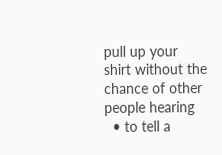pull up your shirt without the chance of other people hearing
  • to tell a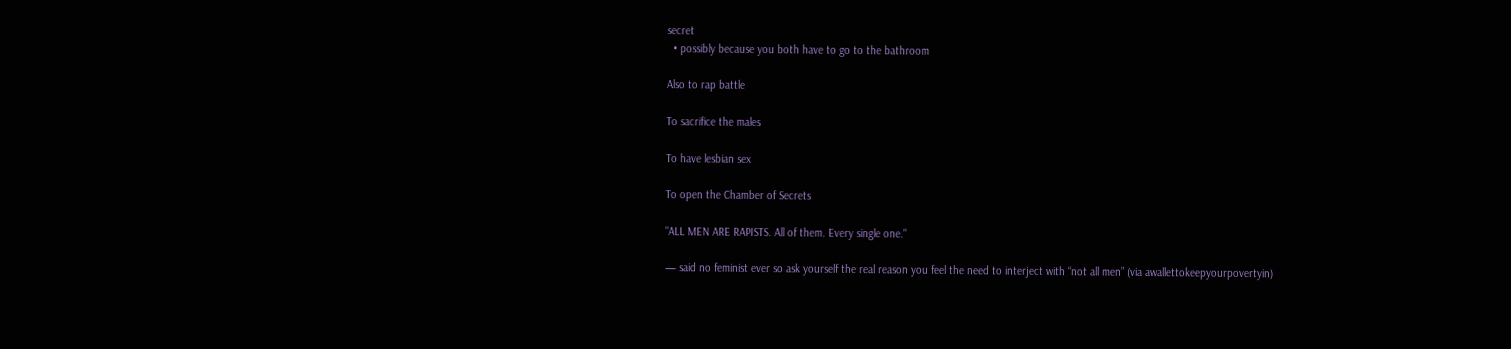secret
  • possibly because you both have to go to the bathroom

Also to rap battle

To sacrifice the males

To have lesbian sex

To open the Chamber of Secrets

"ALL MEN ARE RAPISTS. All of them. Every single one."

— said no feminist ever so ask yourself the real reason you feel the need to interject with “not all men” (via awallettokeepyourpovertyin)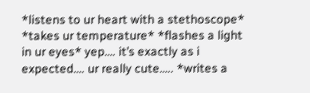*listens to ur heart with a stethoscope* *takes ur temperature* *flashes a light in ur eyes* yep…. it’s exactly as i expected…. ur really cute….. *writes a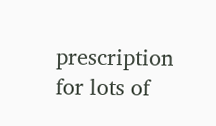prescription for lots of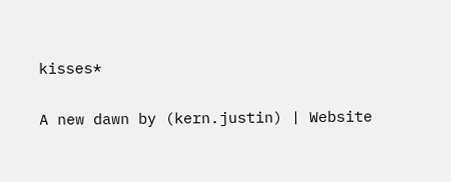kisses*

A new dawn by (kern.justin) | Website